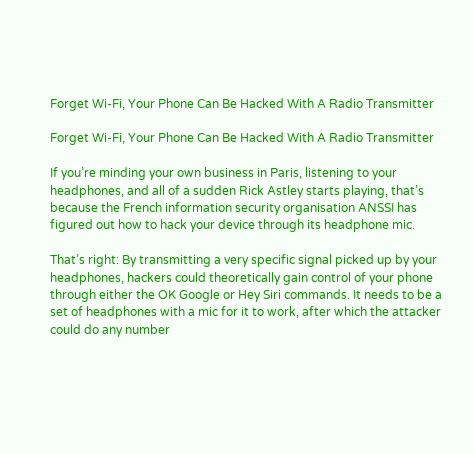Forget Wi-Fi, Your Phone Can Be Hacked With A Radio Transmitter

Forget Wi-Fi, Your Phone Can Be Hacked With A Radio Transmitter

If you’re minding your own business in Paris, listening to your headphones, and all of a sudden Rick Astley starts playing, that’s because the French information security organisation ANSSI has figured out how to hack your device through its headphone mic.

That’s right: By transmitting a very specific signal picked up by your headphones, hackers could theoretically gain control of your phone through either the OK Google or Hey Siri commands. It needs to be a set of headphones with a mic for it to work, after which the attacker could do any number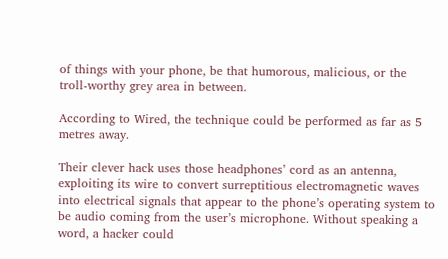of things with your phone, be that humorous, malicious, or the troll-worthy grey area in between.

According to Wired, the technique could be performed as far as 5 metres away.

Their clever hack uses those headphones’ cord as an antenna, exploiting its wire to convert surreptitious electromagnetic waves into electrical signals that appear to the phone’s operating system to be audio coming from the user’s microphone. Without speaking a word, a hacker could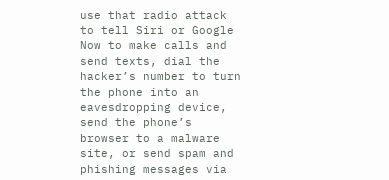use that radio attack to tell Siri or Google Now to make calls and send texts, dial the hacker’s number to turn the phone into an eavesdropping device, send the phone’s browser to a malware site, or send spam and phishing messages via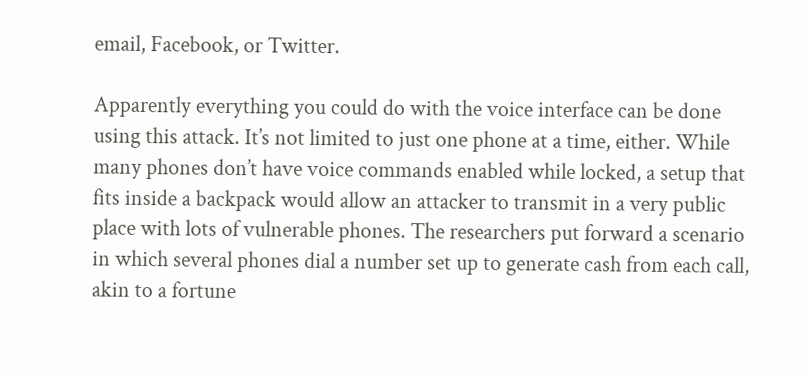email, Facebook, or Twitter.

Apparently everything you could do with the voice interface can be done using this attack. It’s not limited to just one phone at a time, either. While many phones don’t have voice commands enabled while locked, a setup that fits inside a backpack would allow an attacker to transmit in a very public place with lots of vulnerable phones. The researchers put forward a scenario in which several phones dial a number set up to generate cash from each call, akin to a fortune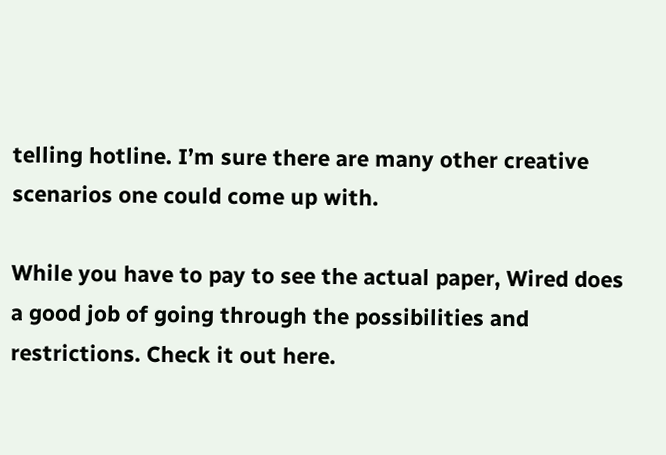telling hotline. I’m sure there are many other creative scenarios one could come up with.

While you have to pay to see the actual paper, Wired does a good job of going through the possibilities and restrictions. Check it out here.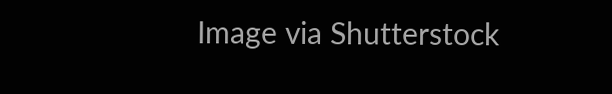Image via Shutterstock